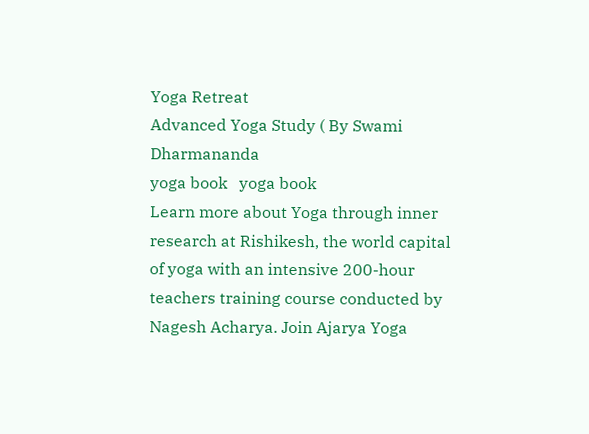Yoga Retreat
Advanced Yoga Study ( By Swami Dharmananda
yoga book   yoga book
Learn more about Yoga through inner research at Rishikesh, the world capital of yoga with an intensive 200-hour teachers training course conducted by Nagesh Acharya. Join Ajarya Yoga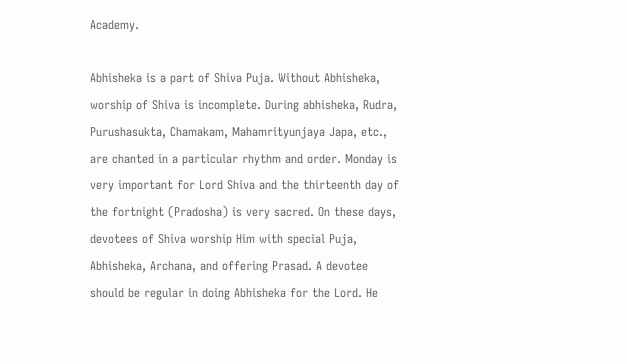Academy.

Abhisheka is a part of Shiva Puja. Without Abhisheka, worship of Shiva is incomplete. During abhisheka, Rudra, Purushasukta, Chamakam, Mahamrityunjaya Japa, etc., are chanted in a particular rhythm and order. Monday is very important for Lord Shiva and the thirteenth day of the fortnight (Pradosha) is very sacred. On these days, devotees of Shiva worship Him with special Puja, Abhisheka, Archana, and offering Prasad. A devotee should be regular in doing Abhisheka for the Lord. He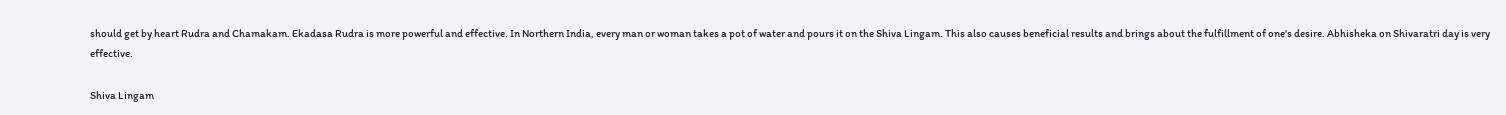should get by heart Rudra and Chamakam. Ekadasa Rudra is more powerful and effective. In Northern India, every man or woman takes a pot of water and pours it on the Shiva Lingam. This also causes beneficial results and brings about the fulfillment of one's desire. Abhisheka on Shivaratri day is very effective.

Shiva Lingam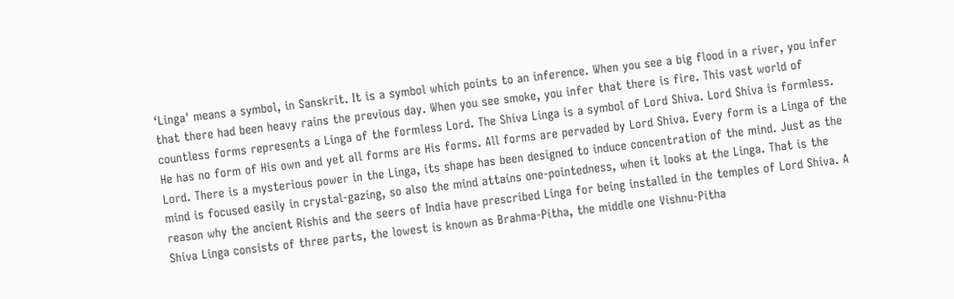‘Linga' means a symbol, in Sanskrit. It is a symbol which points to an inference. When you see a big flood in a river, you infer that there had been heavy rains the previous day. When you see smoke, you infer that there is fire. This vast world of countless forms represents a Linga of the formless Lord. The Shiva Linga is a symbol of Lord Shiva. Lord Shiva is formless. He has no form of His own and yet all forms are His forms. All forms are pervaded by Lord Shiva. Every form is a Linga of the Lord. There is a mysterious power in the Linga, its shape has been designed to induce concentration of the mind. Just as the mind is focused easily in crystal-gazing, so also the mind attains one-pointedness, when it looks at the Linga. That is the reason why the ancient Rishis and the seers of India have prescribed Linga for being installed in the temples of Lord Shiva. A Shiva Linga consists of three parts, the lowest is known as Brahma-Pitha, the middle one Vishnu-Pitha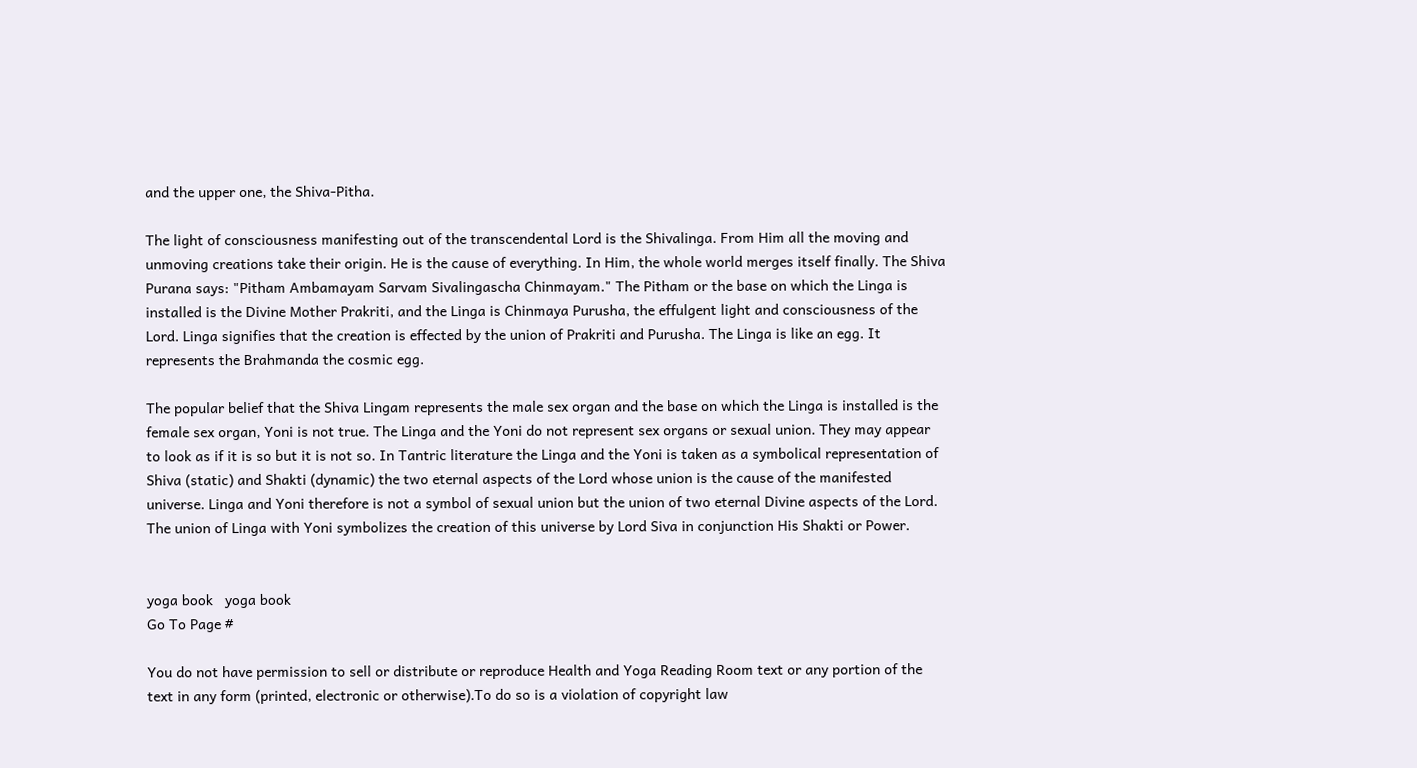and the upper one, the Shiva-Pitha.

The light of consciousness manifesting out of the transcendental Lord is the Shivalinga. From Him all the moving and unmoving creations take their origin. He is the cause of everything. In Him, the whole world merges itself finally. The Shiva Purana says: "Pitham Ambamayam Sarvam Sivalingascha Chinmayam." The Pitham or the base on which the Linga is installed is the Divine Mother Prakriti, and the Linga is Chinmaya Purusha, the effulgent light and consciousness of the Lord. Linga signifies that the creation is effected by the union of Prakriti and Purusha. The Linga is like an egg. It represents the Brahmanda the cosmic egg.

The popular belief that the Shiva Lingam represents the male sex organ and the base on which the Linga is installed is the female sex organ, Yoni is not true. The Linga and the Yoni do not represent sex organs or sexual union. They may appear to look as if it is so but it is not so. In Tantric literature the Linga and the Yoni is taken as a symbolical representation of Shiva (static) and Shakti (dynamic) the two eternal aspects of the Lord whose union is the cause of the manifested universe. Linga and Yoni therefore is not a symbol of sexual union but the union of two eternal Divine aspects of the Lord. The union of Linga with Yoni symbolizes the creation of this universe by Lord Siva in conjunction His Shakti or Power.


yoga book   yoga book
Go To Page #

You do not have permission to sell or distribute or reproduce Health and Yoga Reading Room text or any portion of the text in any form (printed, electronic or otherwise).To do so is a violation of copyright law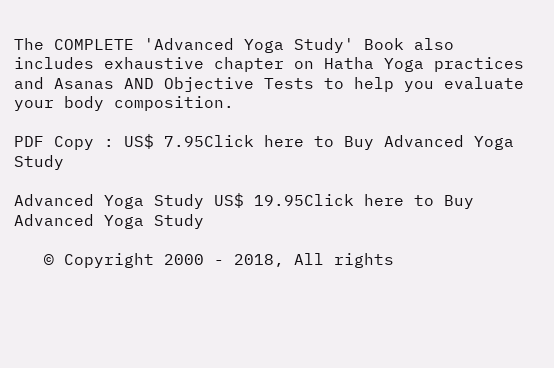The COMPLETE 'Advanced Yoga Study' Book also includes exhaustive chapter on Hatha Yoga practices and Asanas AND Objective Tests to help you evaluate your body composition.

PDF Copy : US$ 7.95Click here to Buy Advanced Yoga Study

Advanced Yoga Study US$ 19.95Click here to Buy Advanced Yoga Study

   © Copyright 2000 - 2018, All rights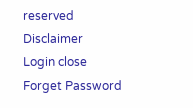reserved Disclaimer
Login close
Forget Password